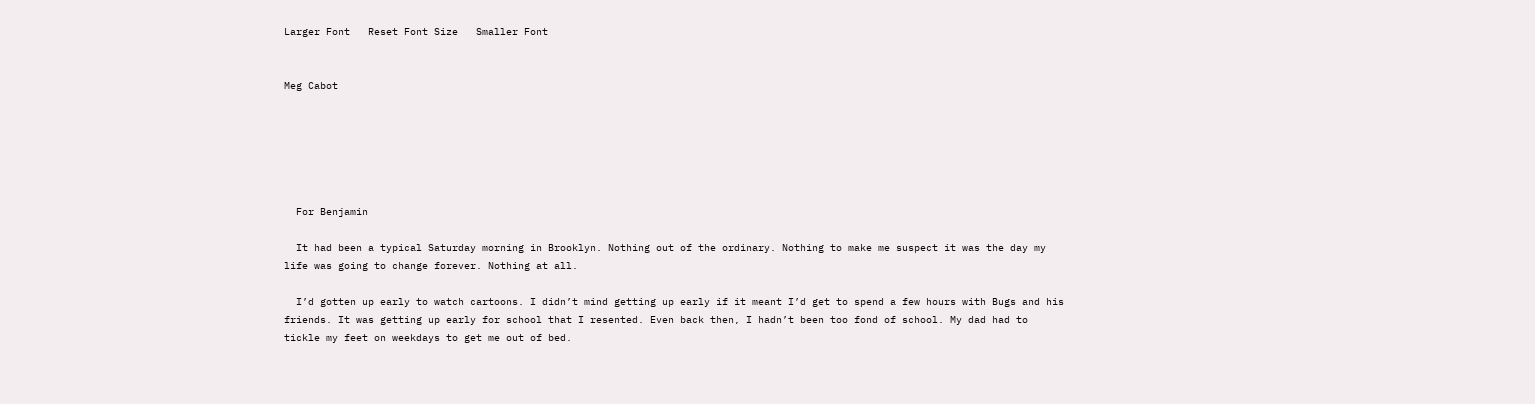Larger Font   Reset Font Size   Smaller Font


Meg Cabot






  For Benjamin

  It had been a typical Saturday morning in Brooklyn. Nothing out of the ordinary. Nothing to make me suspect it was the day my life was going to change forever. Nothing at all.

  I’d gotten up early to watch cartoons. I didn’t mind getting up early if it meant I’d get to spend a few hours with Bugs and his friends. It was getting up early for school that I resented. Even back then, I hadn’t been too fond of school. My dad had to tickle my feet on weekdays to get me out of bed.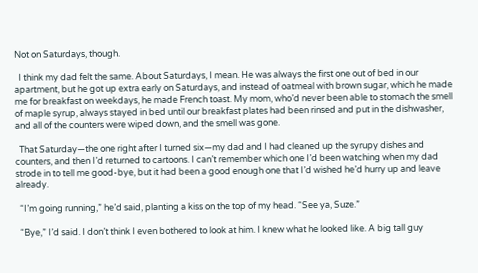Not on Saturdays, though.

  I think my dad felt the same. About Saturdays, I mean. He was always the first one out of bed in our apartment, but he got up extra early on Saturdays, and instead of oatmeal with brown sugar, which he made me for breakfast on weekdays, he made French toast. My mom, who’d never been able to stomach the smell of maple syrup, always stayed in bed until our breakfast plates had been rinsed and put in the dishwasher, and all of the counters were wiped down, and the smell was gone.

  That Saturday—the one right after I turned six—my dad and I had cleaned up the syrupy dishes and counters, and then I’d returned to cartoons. I can’t remember which one I’d been watching when my dad strode in to tell me good-bye, but it had been a good enough one that I’d wished he’d hurry up and leave already.

  “I’m going running,” he’d said, planting a kiss on the top of my head. “See ya, Suze.”

  “Bye,” I’d said. I don’t think I even bothered to look at him. I knew what he looked like. A big tall guy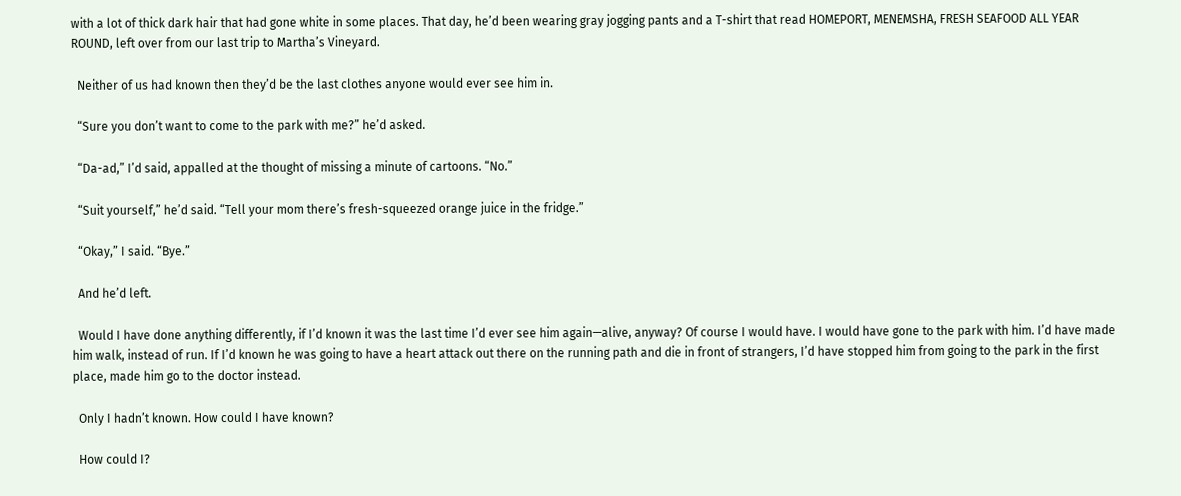with a lot of thick dark hair that had gone white in some places. That day, he’d been wearing gray jogging pants and a T-shirt that read HOMEPORT, MENEMSHA, FRESH SEAFOOD ALL YEAR ROUND, left over from our last trip to Martha’s Vineyard.

  Neither of us had known then they’d be the last clothes anyone would ever see him in.

  “Sure you don’t want to come to the park with me?” he’d asked.

  “Da-ad,” I’d said, appalled at the thought of missing a minute of cartoons. “No.”

  “Suit yourself,” he’d said. “Tell your mom there’s fresh-squeezed orange juice in the fridge.”

  “Okay,” I said. “Bye.”

  And he’d left.

  Would I have done anything differently, if I’d known it was the last time I’d ever see him again—alive, anyway? Of course I would have. I would have gone to the park with him. I’d have made him walk, instead of run. If I’d known he was going to have a heart attack out there on the running path and die in front of strangers, I’d have stopped him from going to the park in the first place, made him go to the doctor instead.

  Only I hadn’t known. How could I have known?

  How could I?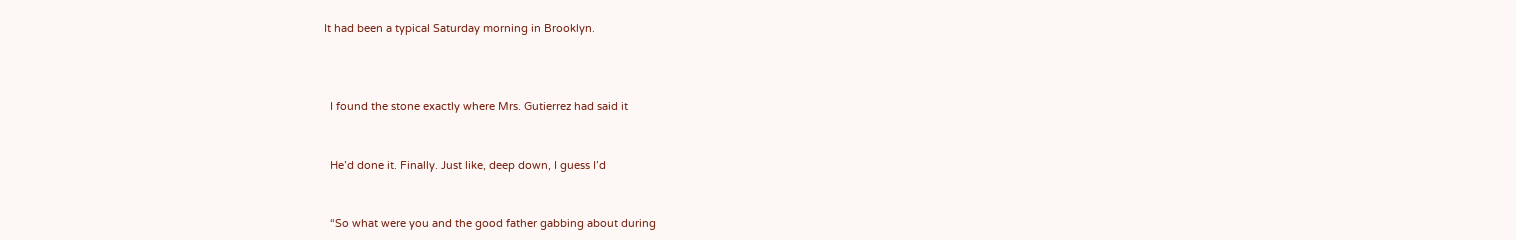It had been a typical Saturday morning in Brooklyn.



  I found the stone exactly where Mrs. Gutierrez had said it


  He’d done it. Finally. Just like, deep down, I guess I’d


  “So what were you and the good father gabbing about during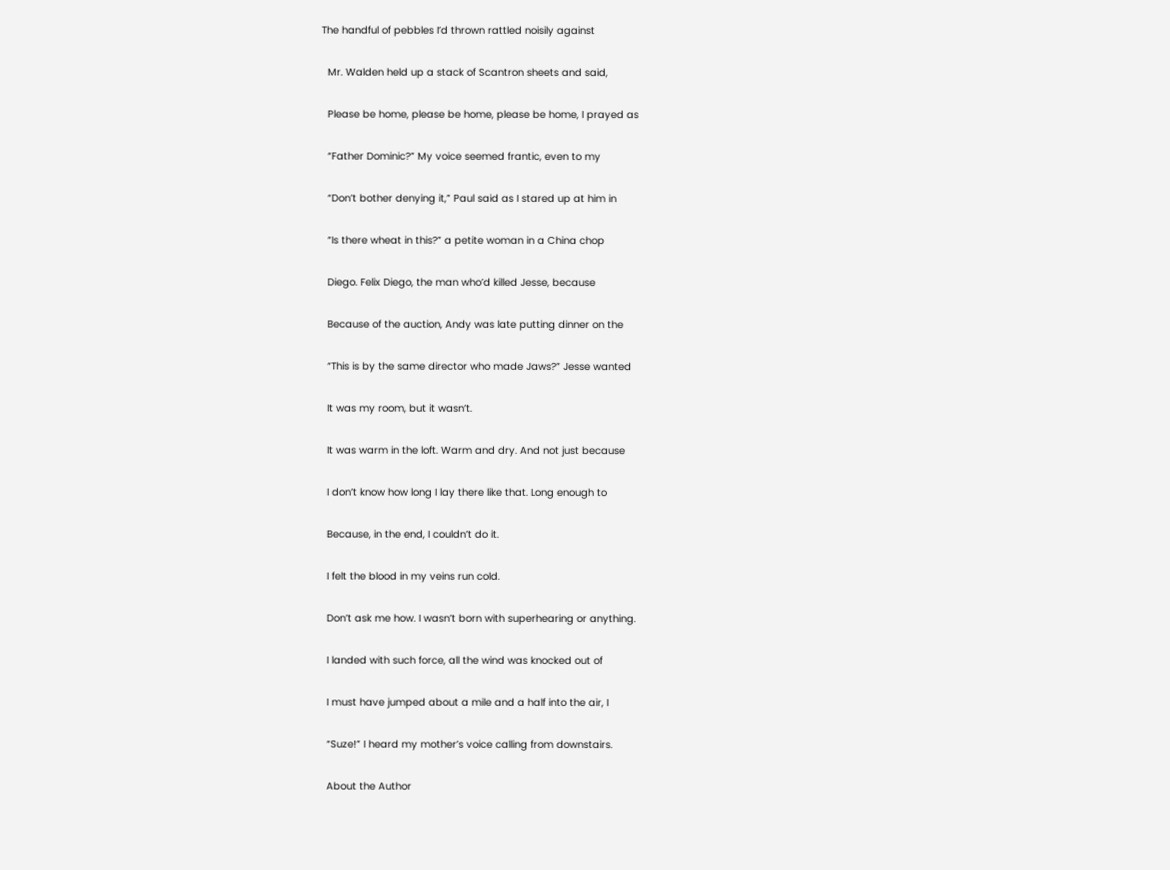The handful of pebbles I’d thrown rattled noisily against


  Mr. Walden held up a stack of Scantron sheets and said,


  Please be home, please be home, please be home, I prayed as


  “Father Dominic?” My voice seemed frantic, even to my


  “Don’t bother denying it,” Paul said as I stared up at him in


  “Is there wheat in this?” a petite woman in a China chop


  Diego. Felix Diego, the man who’d killed Jesse, because


  Because of the auction, Andy was late putting dinner on the


  “This is by the same director who made Jaws?” Jesse wanted


  It was my room, but it wasn’t.


  It was warm in the loft. Warm and dry. And not just because


  I don’t know how long I lay there like that. Long enough to


  Because, in the end, I couldn’t do it.


  I felt the blood in my veins run cold.


  Don’t ask me how. I wasn’t born with superhearing or anything.


  I landed with such force, all the wind was knocked out of


  I must have jumped about a mile and a half into the air, I


  “Suze!” I heard my mother’s voice calling from downstairs.


  About the Author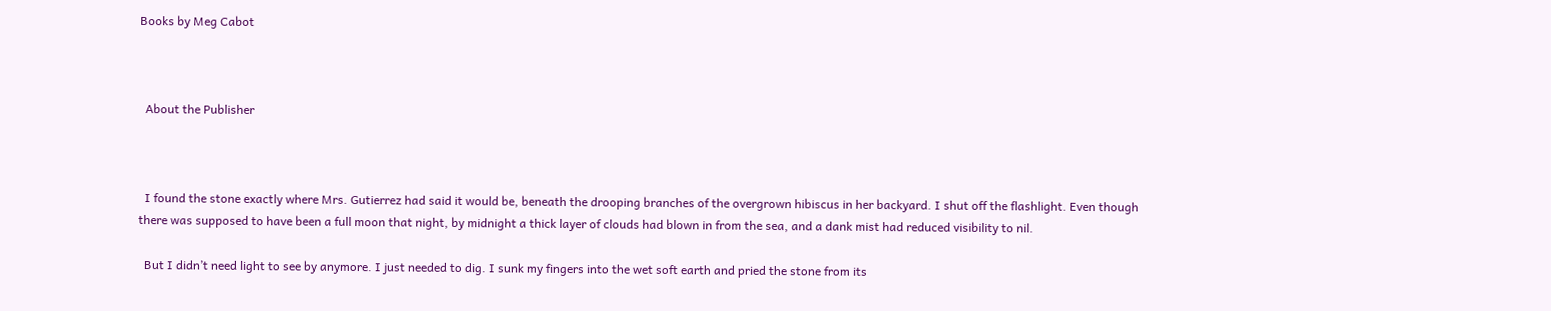Books by Meg Cabot



  About the Publisher



  I found the stone exactly where Mrs. Gutierrez had said it would be, beneath the drooping branches of the overgrown hibiscus in her backyard. I shut off the flashlight. Even though there was supposed to have been a full moon that night, by midnight a thick layer of clouds had blown in from the sea, and a dank mist had reduced visibility to nil.

  But I didn’t need light to see by anymore. I just needed to dig. I sunk my fingers into the wet soft earth and pried the stone from its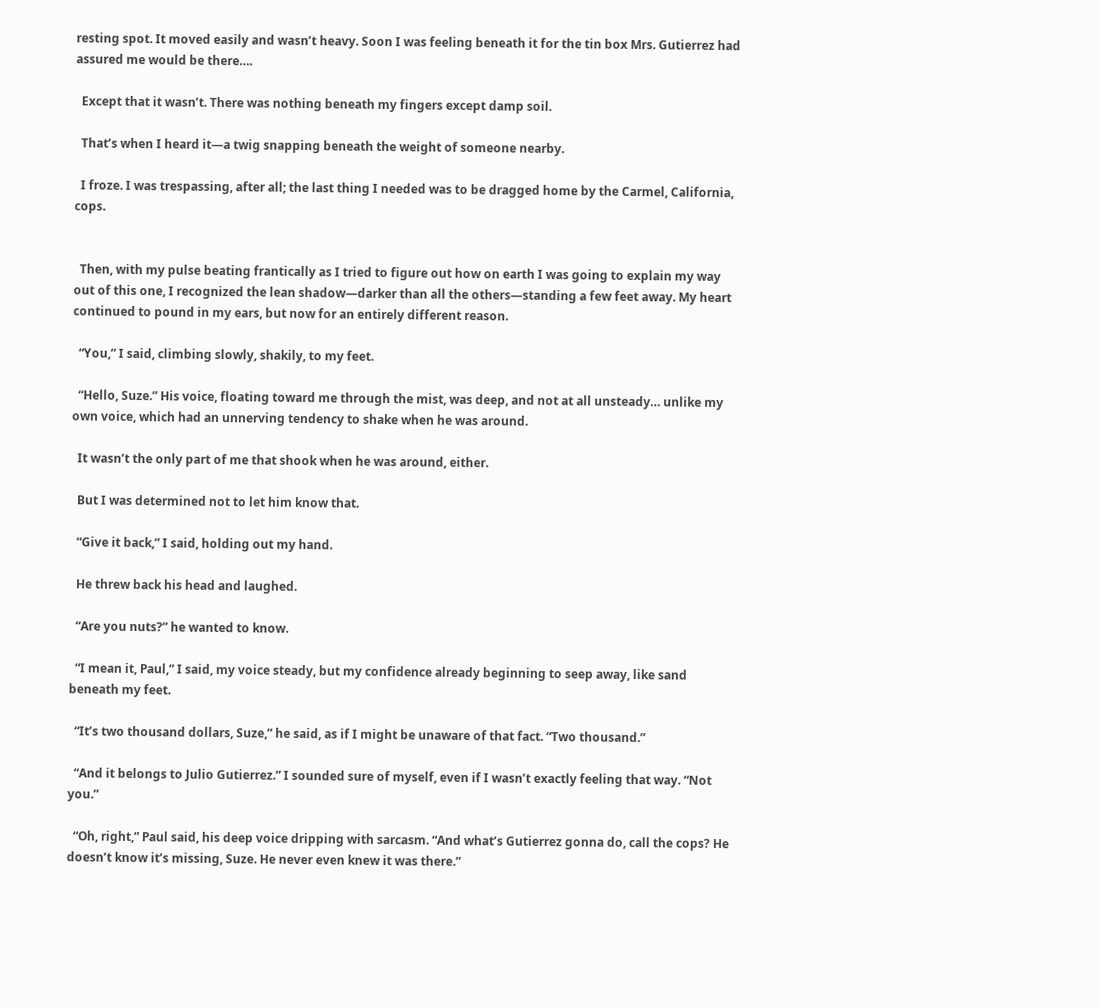resting spot. It moved easily and wasn’t heavy. Soon I was feeling beneath it for the tin box Mrs. Gutierrez had assured me would be there….

  Except that it wasn’t. There was nothing beneath my fingers except damp soil.

  That’s when I heard it—a twig snapping beneath the weight of someone nearby.

  I froze. I was trespassing, after all; the last thing I needed was to be dragged home by the Carmel, California, cops.


  Then, with my pulse beating frantically as I tried to figure out how on earth I was going to explain my way out of this one, I recognized the lean shadow—darker than all the others—standing a few feet away. My heart continued to pound in my ears, but now for an entirely different reason.

  “You,” I said, climbing slowly, shakily, to my feet.

  “Hello, Suze.” His voice, floating toward me through the mist, was deep, and not at all unsteady… unlike my own voice, which had an unnerving tendency to shake when he was around.

  It wasn’t the only part of me that shook when he was around, either.

  But I was determined not to let him know that.

  “Give it back,” I said, holding out my hand.

  He threw back his head and laughed.

  “Are you nuts?” he wanted to know.

  “I mean it, Paul,” I said, my voice steady, but my confidence already beginning to seep away, like sand beneath my feet.

  “It’s two thousand dollars, Suze,” he said, as if I might be unaware of that fact. “Two thousand.”

  “And it belongs to Julio Gutierrez.” I sounded sure of myself, even if I wasn’t exactly feeling that way. “Not you.”

  “Oh, right,” Paul said, his deep voice dripping with sarcasm. “And what’s Gutierrez gonna do, call the cops? He doesn’t know it’s missing, Suze. He never even knew it was there.”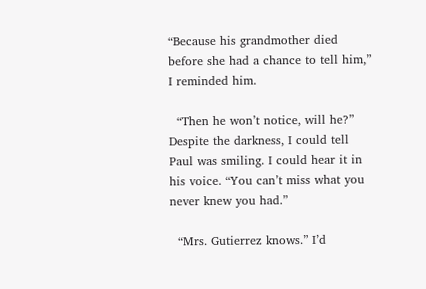“Because his grandmother died before she had a chance to tell him,” I reminded him.

  “Then he won’t notice, will he?” Despite the darkness, I could tell Paul was smiling. I could hear it in his voice. “You can’t miss what you never knew you had.”

  “Mrs. Gutierrez knows.” I’d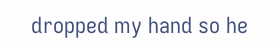dropped my hand so he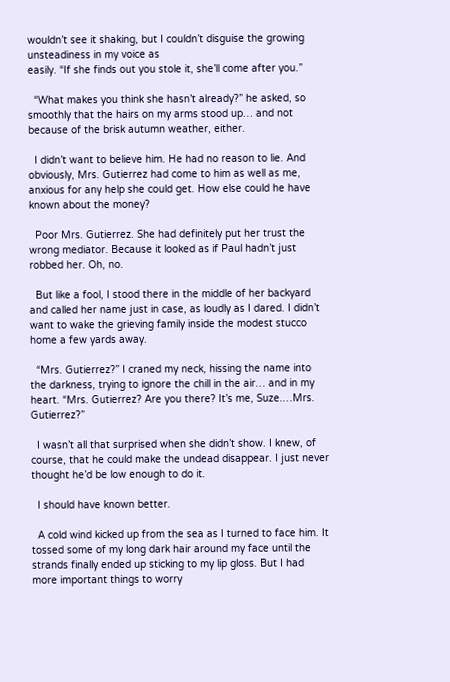wouldn’t see it shaking, but I couldn’t disguise the growing unsteadiness in my voice as
easily. “If she finds out you stole it, she’ll come after you.”

  “What makes you think she hasn’t already?” he asked, so smoothly that the hairs on my arms stood up… and not because of the brisk autumn weather, either.

  I didn’t want to believe him. He had no reason to lie. And obviously, Mrs. Gutierrez had come to him as well as me, anxious for any help she could get. How else could he have known about the money?

  Poor Mrs. Gutierrez. She had definitely put her trust the wrong mediator. Because it looked as if Paul hadn’t just robbed her. Oh, no.

  But like a fool, I stood there in the middle of her backyard and called her name just in case, as loudly as I dared. I didn’t want to wake the grieving family inside the modest stucco home a few yards away.

  “Mrs. Gutierrez?” I craned my neck, hissing the name into the darkness, trying to ignore the chill in the air… and in my heart. “Mrs. Gutierrez? Are you there? It’s me, Suze.…Mrs. Gutierrez?”

  I wasn’t all that surprised when she didn’t show. I knew, of course, that he could make the undead disappear. I just never thought he’d be low enough to do it.

  I should have known better.

  A cold wind kicked up from the sea as I turned to face him. It tossed some of my long dark hair around my face until the strands finally ended up sticking to my lip gloss. But I had more important things to worry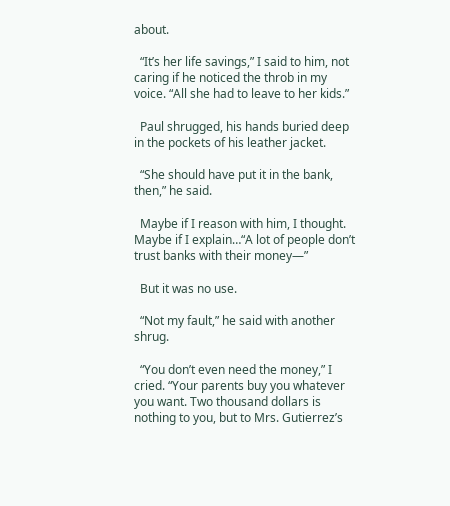about.

  “It’s her life savings,” I said to him, not caring if he noticed the throb in my voice. “All she had to leave to her kids.”

  Paul shrugged, his hands buried deep in the pockets of his leather jacket.

  “She should have put it in the bank, then,” he said.

  Maybe if I reason with him, I thought. Maybe if I explain…“A lot of people don’t trust banks with their money—”

  But it was no use.

  “Not my fault,” he said with another shrug.

  “You don’t even need the money,” I cried. “Your parents buy you whatever you want. Two thousand dollars is nothing to you, but to Mrs. Gutierrez’s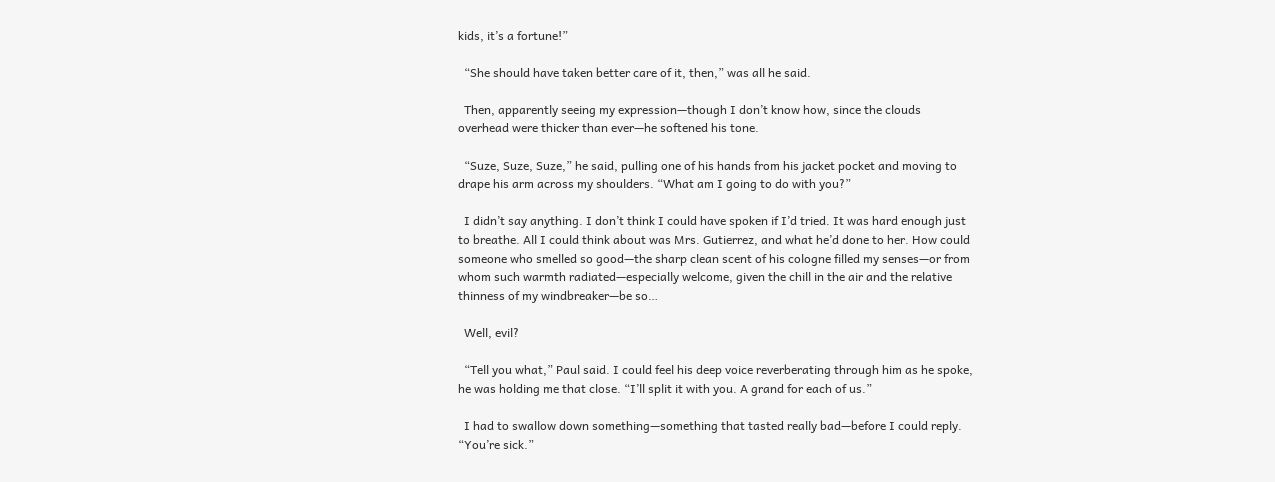kids, it’s a fortune!”

  “She should have taken better care of it, then,” was all he said.

  Then, apparently seeing my expression—though I don’t know how, since the clouds overhead were thicker than ever—he softened his tone.

  “Suze, Suze, Suze,” he said, pulling one of his hands from his jacket pocket and moving to drape his arm across my shoulders. “What am I going to do with you?”

  I didn’t say anything. I don’t think I could have spoken if I’d tried. It was hard enough just to breathe. All I could think about was Mrs. Gutierrez, and what he’d done to her. How could someone who smelled so good—the sharp clean scent of his cologne filled my senses—or from whom such warmth radiated—especially welcome, given the chill in the air and the relative thinness of my windbreaker—be so…

  Well, evil?

  “Tell you what,” Paul said. I could feel his deep voice reverberating through him as he spoke, he was holding me that close. “I’ll split it with you. A grand for each of us.”

  I had to swallow down something—something that tasted really bad—before I could reply. “You’re sick.”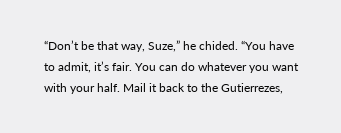“Don’t be that way, Suze,” he chided. “You have to admit, it’s fair. You can do whatever you want with your half. Mail it back to the Gutierrezes,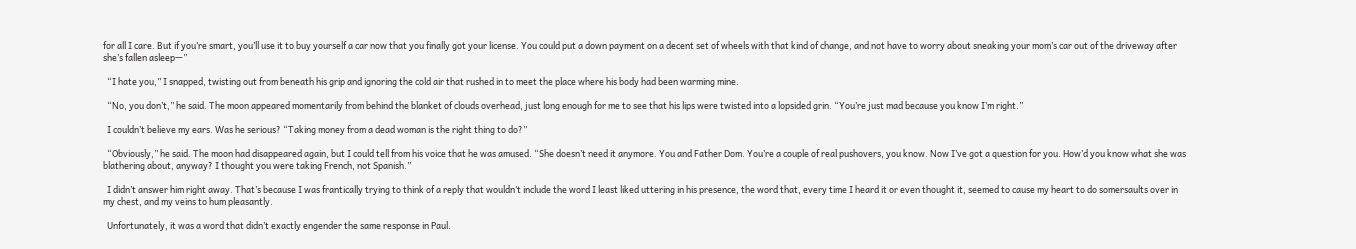for all I care. But if you’re smart, you’ll use it to buy yourself a car now that you finally got your license. You could put a down payment on a decent set of wheels with that kind of change, and not have to worry about sneaking your mom’s car out of the driveway after she’s fallen asleep—”

  “I hate you,” I snapped, twisting out from beneath his grip and ignoring the cold air that rushed in to meet the place where his body had been warming mine.

  “No, you don’t,” he said. The moon appeared momentarily from behind the blanket of clouds overhead, just long enough for me to see that his lips were twisted into a lopsided grin. “You’re just mad because you know I’m right.”

  I couldn’t believe my ears. Was he serious? “Taking money from a dead woman is the right thing to do?”

  “Obviously,” he said. The moon had disappeared again, but I could tell from his voice that he was amused. “She doesn’t need it anymore. You and Father Dom. You’re a couple of real pushovers, you know. Now I’ve got a question for you. How’d you know what she was blathering about, anyway? I thought you were taking French, not Spanish.”

  I didn’t answer him right away. That’s because I was frantically trying to think of a reply that wouldn’t include the word I least liked uttering in his presence, the word that, every time I heard it or even thought it, seemed to cause my heart to do somersaults over in my chest, and my veins to hum pleasantly.

  Unfortunately, it was a word that didn’t exactly engender the same response in Paul.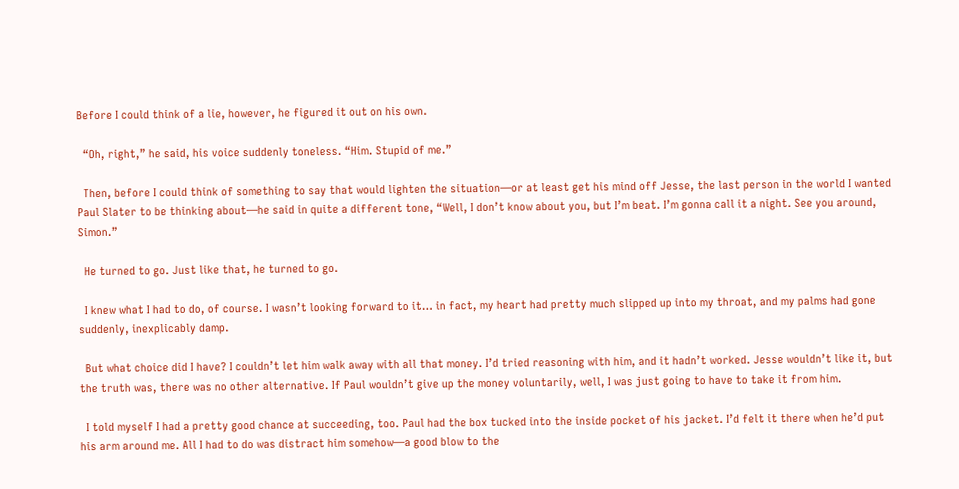Before I could think of a lie, however, he figured it out on his own.

  “Oh, right,” he said, his voice suddenly toneless. “Him. Stupid of me.”

  Then, before I could think of something to say that would lighten the situation—or at least get his mind off Jesse, the last person in the world I wanted Paul Slater to be thinking about—he said in quite a different tone, “Well, I don’t know about you, but I’m beat. I’m gonna call it a night. See you around, Simon.”

  He turned to go. Just like that, he turned to go.

  I knew what I had to do, of course. I wasn’t looking forward to it… in fact, my heart had pretty much slipped up into my throat, and my palms had gone suddenly, inexplicably damp.

  But what choice did I have? I couldn’t let him walk away with all that money. I’d tried reasoning with him, and it hadn’t worked. Jesse wouldn’t like it, but the truth was, there was no other alternative. If Paul wouldn’t give up the money voluntarily, well, I was just going to have to take it from him.

  I told myself I had a pretty good chance at succeeding, too. Paul had the box tucked into the inside pocket of his jacket. I’d felt it there when he’d put his arm around me. All I had to do was distract him somehow—a good blow to the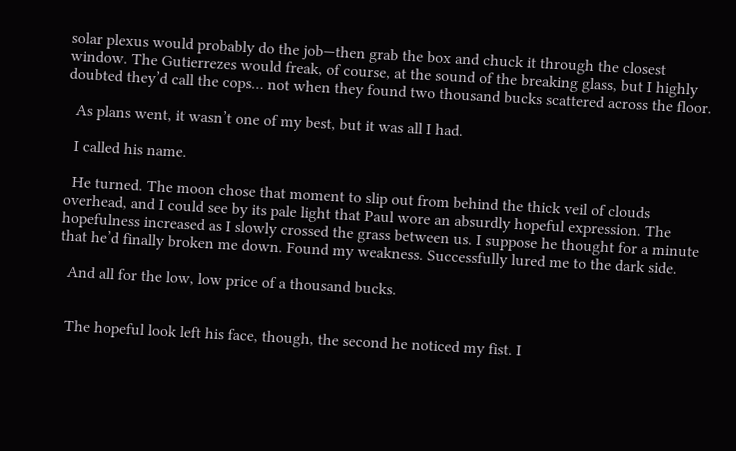solar plexus would probably do the job—then grab the box and chuck it through the closest window. The Gutierrezes would freak, of course, at the sound of the breaking glass, but I highly doubted they’d call the cops… not when they found two thousand bucks scattered across the floor.

  As plans went, it wasn’t one of my best, but it was all I had.

  I called his name.

  He turned. The moon chose that moment to slip out from behind the thick veil of clouds overhead, and I could see by its pale light that Paul wore an absurdly hopeful expression. The hopefulness increased as I slowly crossed the grass between us. I suppose he thought for a minute that he’d finally broken me down. Found my weakness. Successfully lured me to the dark side.

  And all for the low, low price of a thousand bucks.


  The hopeful look left his face, though, the second he noticed my fist. I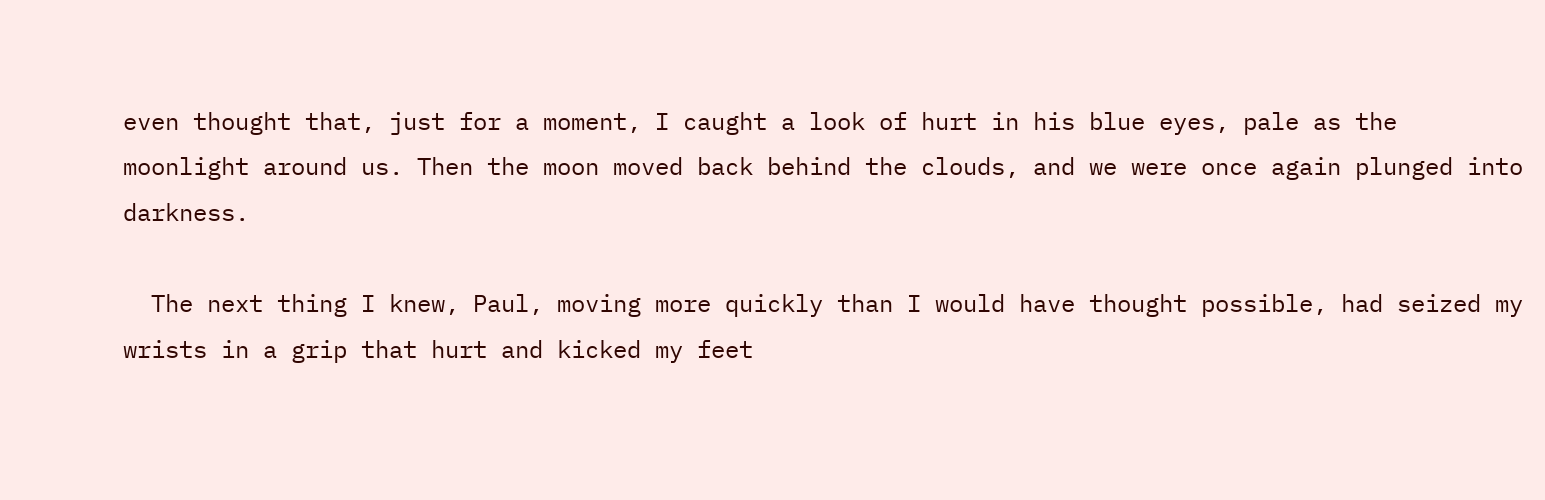even thought that, just for a moment, I caught a look of hurt in his blue eyes, pale as the moonlight around us. Then the moon moved back behind the clouds, and we were once again plunged into darkness.

  The next thing I knew, Paul, moving more quickly than I would have thought possible, had seized my wrists in a grip that hurt and kicked my feet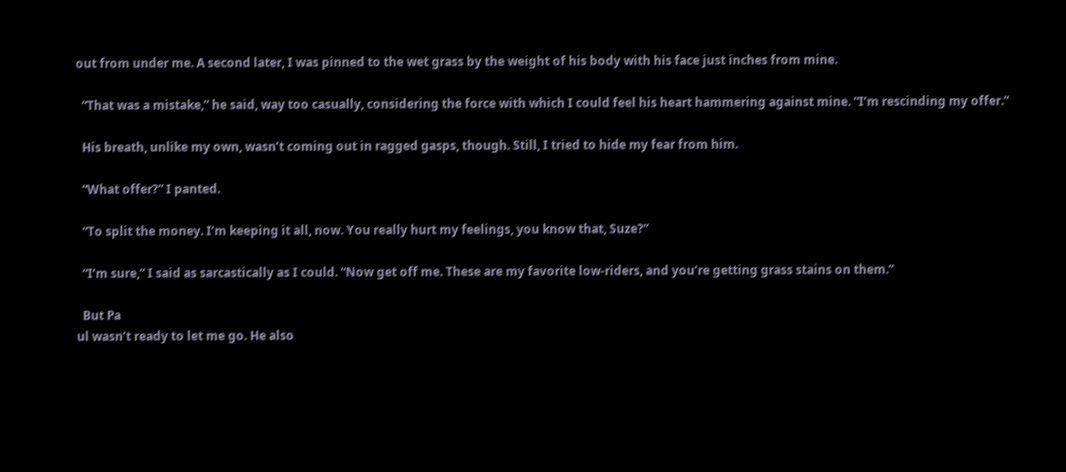out from under me. A second later, I was pinned to the wet grass by the weight of his body with his face just inches from mine.

  “That was a mistake,” he said, way too casually, considering the force with which I could feel his heart hammering against mine. “I’m rescinding my offer.”

  His breath, unlike my own, wasn’t coming out in ragged gasps, though. Still, I tried to hide my fear from him.

  “What offer?” I panted.

  “To split the money. I’m keeping it all, now. You really hurt my feelings, you know that, Suze?”

  “I’m sure,” I said as sarcastically as I could. “Now get off me. These are my favorite low-riders, and you’re getting grass stains on them.”

  But Pa
ul wasn’t ready to let me go. He also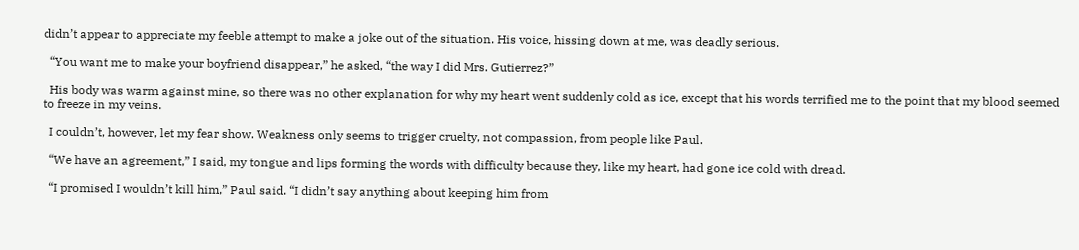didn’t appear to appreciate my feeble attempt to make a joke out of the situation. His voice, hissing down at me, was deadly serious.

  “You want me to make your boyfriend disappear,” he asked, “the way I did Mrs. Gutierrez?”

  His body was warm against mine, so there was no other explanation for why my heart went suddenly cold as ice, except that his words terrified me to the point that my blood seemed to freeze in my veins.

  I couldn’t, however, let my fear show. Weakness only seems to trigger cruelty, not compassion, from people like Paul.

  “We have an agreement,” I said, my tongue and lips forming the words with difficulty because they, like my heart, had gone ice cold with dread.

  “I promised I wouldn’t kill him,” Paul said. “I didn’t say anything about keeping him from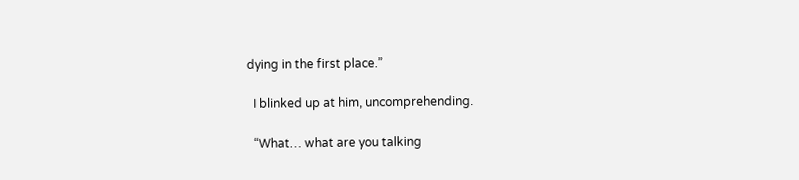dying in the first place.”

  I blinked up at him, uncomprehending.

  “What… what are you talking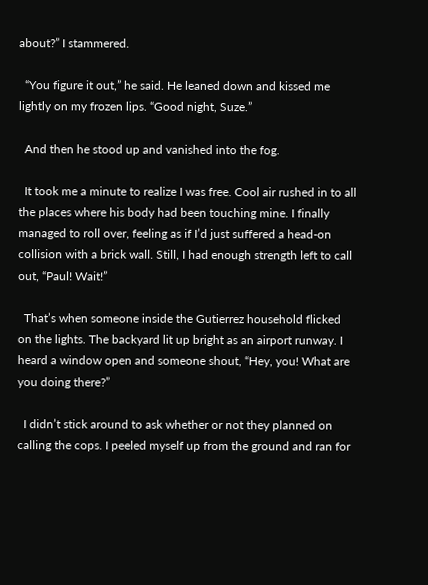about?” I stammered.

  “You figure it out,” he said. He leaned down and kissed me lightly on my frozen lips. “Good night, Suze.”

  And then he stood up and vanished into the fog.

  It took me a minute to realize I was free. Cool air rushed in to all the places where his body had been touching mine. I finally managed to roll over, feeling as if I’d just suffered a head-on collision with a brick wall. Still, I had enough strength left to call out, “Paul! Wait!”

  That’s when someone inside the Gutierrez household flicked on the lights. The backyard lit up bright as an airport runway. I heard a window open and someone shout, “Hey, you! What are you doing there?”

  I didn’t stick around to ask whether or not they planned on calling the cops. I peeled myself up from the ground and ran for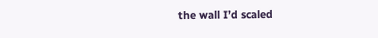the wall I’d scaled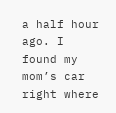a half hour ago. I found my mom’s car right where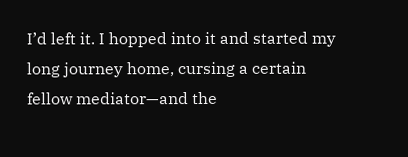I’d left it. I hopped into it and started my long journey home, cursing a certain fellow mediator—and the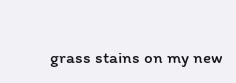grass stains on my new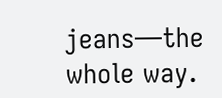jeans—the whole way.